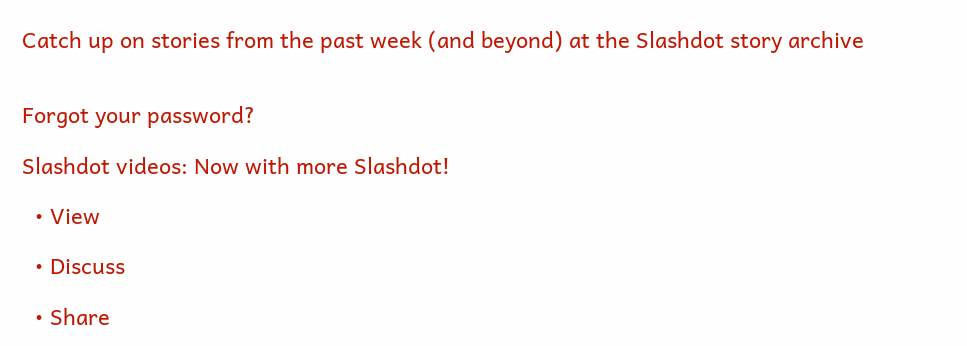Catch up on stories from the past week (and beyond) at the Slashdot story archive


Forgot your password?

Slashdot videos: Now with more Slashdot!

  • View

  • Discuss

  • Share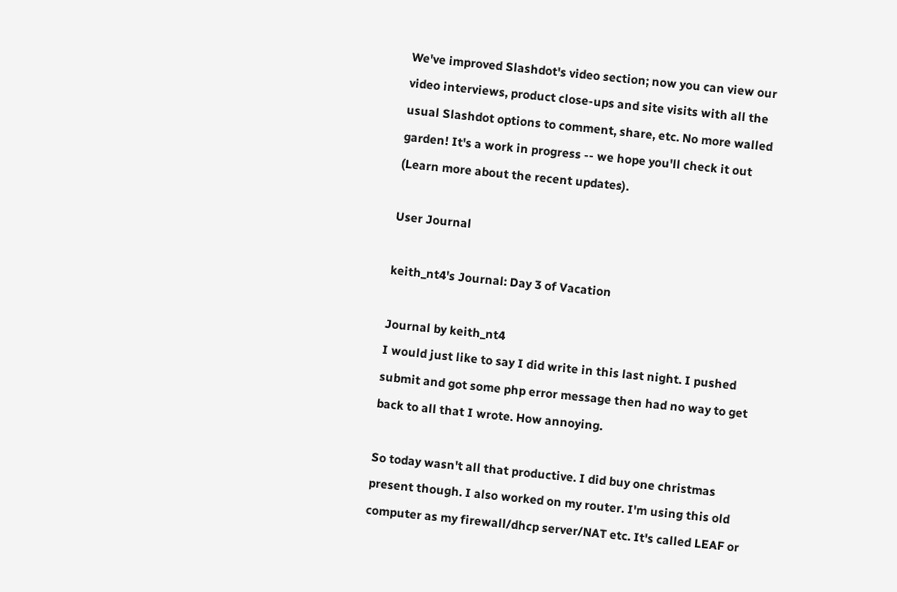We've improved Slashdot's video section; now you can view our video interviews, product close-ups and site visits with all the usual Slashdot options to comment, share, etc. No more walled garden! It's a work in progress -- we hope you'll check it out (Learn more about the recent updates).

User Journal

keith_nt4's Journal: Day 3 of Vacation

Journal by keith_nt4
I would just like to say I did write in this last night. I pushed submit and got some php error message then had no way to get back to all that I wrote. How annoying.

So today wasn't all that productive. I did buy one christmas present though. I also worked on my router. I'm using this old computer as my firewall/dhcp server/NAT etc. It's called LEAF or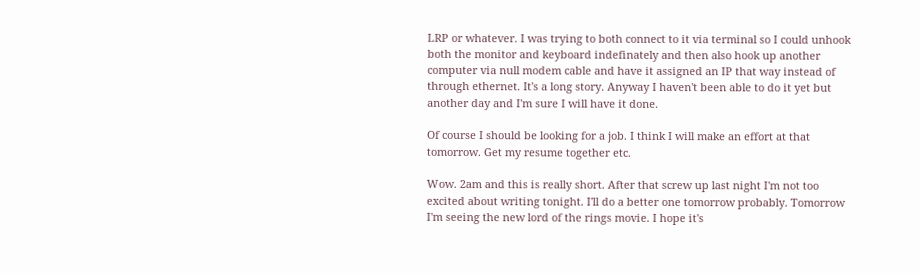LRP or whatever. I was trying to both connect to it via terminal so I could unhook both the monitor and keyboard indefinately and then also hook up another computer via null modem cable and have it assigned an IP that way instead of through ethernet. It's a long story. Anyway I haven't been able to do it yet but another day and I'm sure I will have it done.

Of course I should be looking for a job. I think I will make an effort at that tomorrow. Get my resume together etc.

Wow. 2am and this is really short. After that screw up last night I'm not too excited about writing tonight. I'll do a better one tomorrow probably. Tomorrow I'm seeing the new lord of the rings movie. I hope it's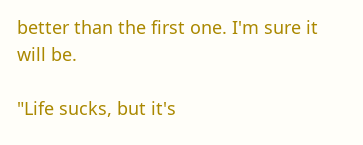better than the first one. I'm sure it will be.

"Life sucks, but it's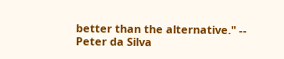better than the alternative." -- Peter da Silva